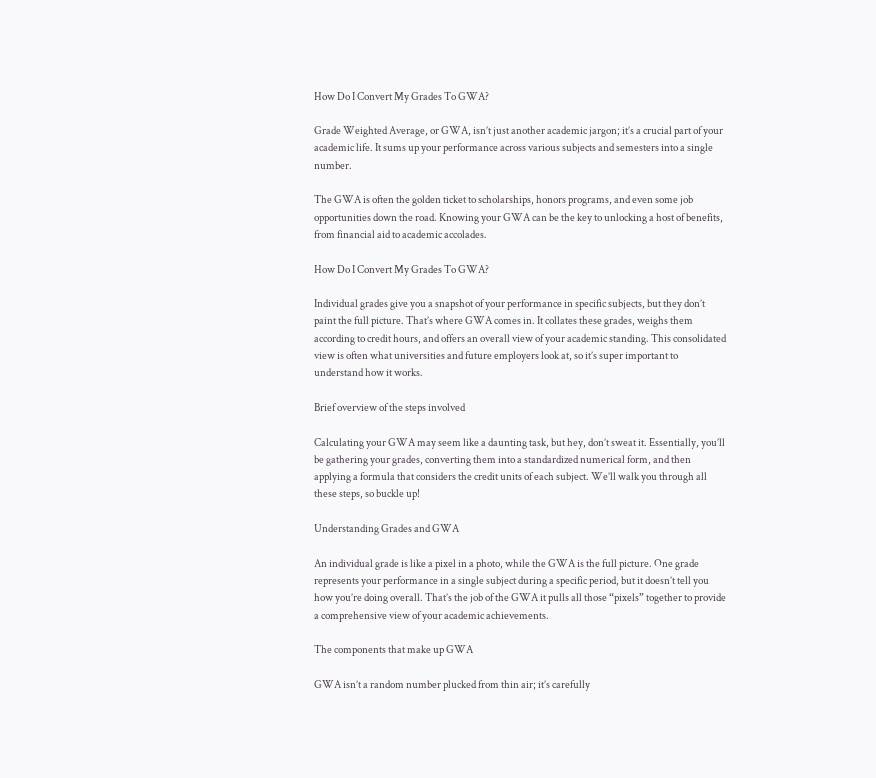How Do I Convert My Grades To GWA?

Grade Weighted Average, or GWA, isn’t just another academic jargon; it’s a crucial part of your academic life. It sums up your performance across various subjects and semesters into a single number.

The GWA is often the golden ticket to scholarships, honors programs, and even some job opportunities down the road. Knowing your GWA can be the key to unlocking a host of benefits, from financial aid to academic accolades.

How Do I Convert My Grades To GWA?

Individual grades give you a snapshot of your performance in specific subjects, but they don’t paint the full picture. That’s where GWA comes in. It collates these grades, weighs them according to credit hours, and offers an overall view of your academic standing. This consolidated view is often what universities and future employers look at, so it’s super important to understand how it works.

Brief overview of the steps involved

Calculating your GWA may seem like a daunting task, but hey, don’t sweat it. Essentially, you’ll be gathering your grades, converting them into a standardized numerical form, and then applying a formula that considers the credit units of each subject. We’ll walk you through all these steps, so buckle up!

Understanding Grades and GWA

An individual grade is like a pixel in a photo, while the GWA is the full picture. One grade represents your performance in a single subject during a specific period, but it doesn’t tell you how you’re doing overall. That’s the job of the GWA it pulls all those “pixels” together to provide a comprehensive view of your academic achievements.

The components that make up GWA

GWA isn’t a random number plucked from thin air; it’s carefully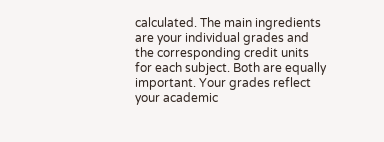calculated. The main ingredients are your individual grades and the corresponding credit units for each subject. Both are equally important. Your grades reflect your academic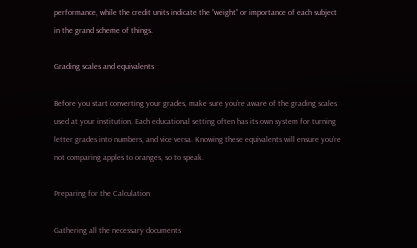performance, while the credit units indicate the “weight” or importance of each subject in the grand scheme of things.

Grading scales and equivalents

Before you start converting your grades, make sure you’re aware of the grading scales used at your institution. Each educational setting often has its own system for turning letter grades into numbers, and vice versa. Knowing these equivalents will ensure you’re not comparing apples to oranges, so to speak.

Preparing for the Calculation

Gathering all the necessary documents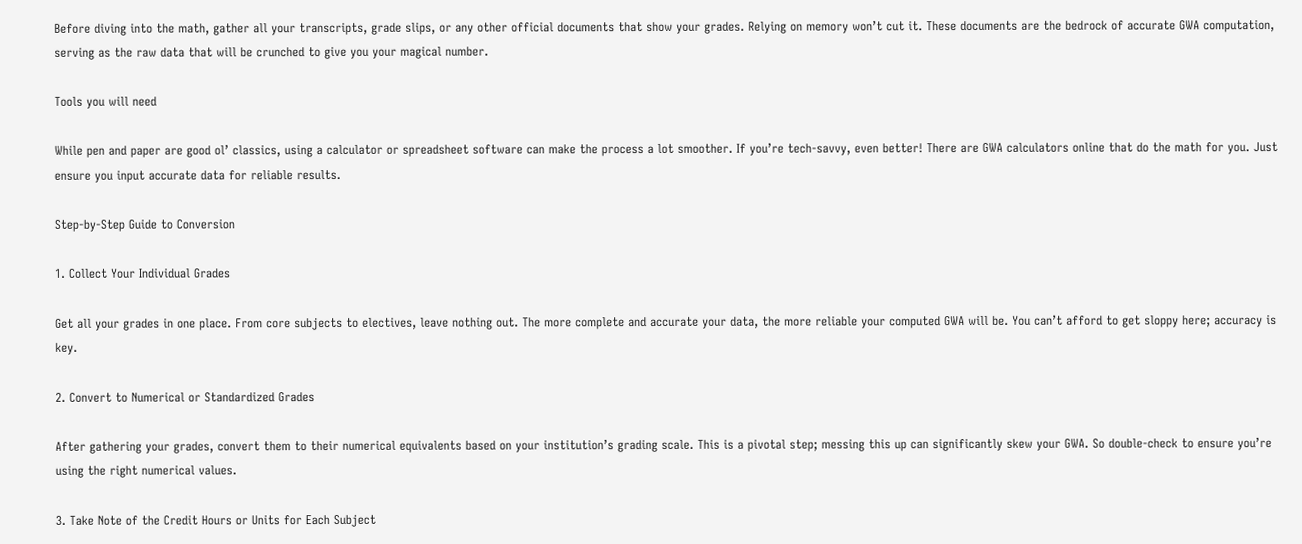Before diving into the math, gather all your transcripts, grade slips, or any other official documents that show your grades. Relying on memory won’t cut it. These documents are the bedrock of accurate GWA computation, serving as the raw data that will be crunched to give you your magical number.

Tools you will need

While pen and paper are good ol’ classics, using a calculator or spreadsheet software can make the process a lot smoother. If you’re tech-savvy, even better! There are GWA calculators online that do the math for you. Just ensure you input accurate data for reliable results.

Step-by-Step Guide to Conversion

1. Collect Your Individual Grades

Get all your grades in one place. From core subjects to electives, leave nothing out. The more complete and accurate your data, the more reliable your computed GWA will be. You can’t afford to get sloppy here; accuracy is key.

2. Convert to Numerical or Standardized Grades

After gathering your grades, convert them to their numerical equivalents based on your institution’s grading scale. This is a pivotal step; messing this up can significantly skew your GWA. So double-check to ensure you’re using the right numerical values.

3. Take Note of the Credit Hours or Units for Each Subject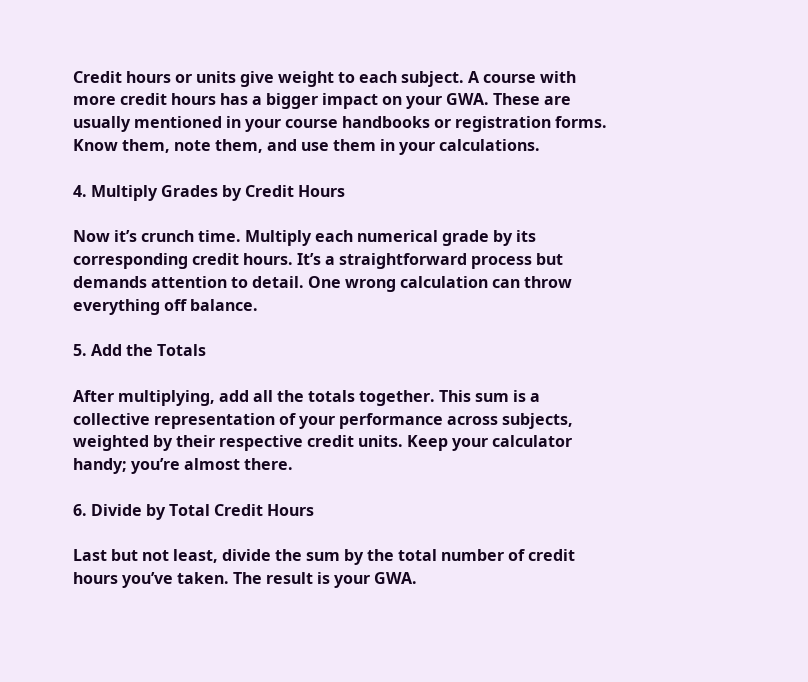Credit hours or units give weight to each subject. A course with more credit hours has a bigger impact on your GWA. These are usually mentioned in your course handbooks or registration forms. Know them, note them, and use them in your calculations.

4. Multiply Grades by Credit Hours

Now it’s crunch time. Multiply each numerical grade by its corresponding credit hours. It’s a straightforward process but demands attention to detail. One wrong calculation can throw everything off balance.

5. Add the Totals

After multiplying, add all the totals together. This sum is a collective representation of your performance across subjects, weighted by their respective credit units. Keep your calculator handy; you’re almost there.

6. Divide by Total Credit Hours

Last but not least, divide the sum by the total number of credit hours you’ve taken. The result is your GWA.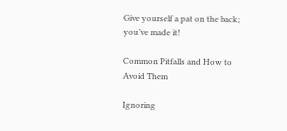Give yourself a pat on the back; you’ve made it!

Common Pitfalls and How to Avoid Them

Ignoring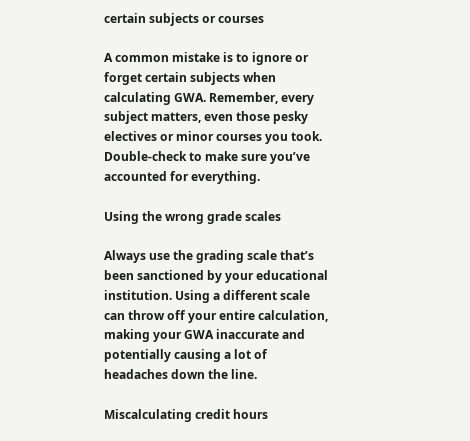certain subjects or courses

A common mistake is to ignore or forget certain subjects when calculating GWA. Remember, every subject matters, even those pesky electives or minor courses you took. Double-check to make sure you’ve accounted for everything.

Using the wrong grade scales

Always use the grading scale that’s been sanctioned by your educational institution. Using a different scale can throw off your entire calculation, making your GWA inaccurate and potentially causing a lot of headaches down the line.

Miscalculating credit hours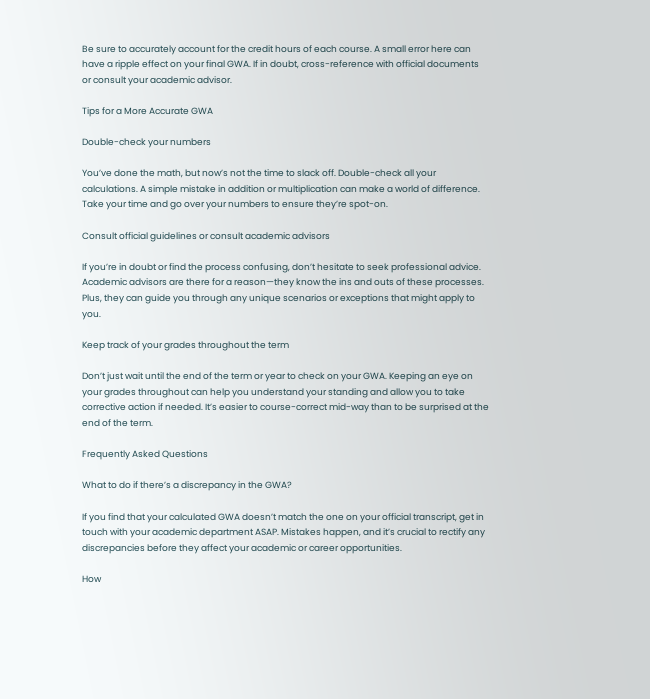Be sure to accurately account for the credit hours of each course. A small error here can have a ripple effect on your final GWA. If in doubt, cross-reference with official documents or consult your academic advisor.

Tips for a More Accurate GWA

Double-check your numbers

You’ve done the math, but now’s not the time to slack off. Double-check all your calculations. A simple mistake in addition or multiplication can make a world of difference. Take your time and go over your numbers to ensure they’re spot-on.

Consult official guidelines or consult academic advisors

If you’re in doubt or find the process confusing, don’t hesitate to seek professional advice. Academic advisors are there for a reason—they know the ins and outs of these processes. Plus, they can guide you through any unique scenarios or exceptions that might apply to you.

Keep track of your grades throughout the term

Don’t just wait until the end of the term or year to check on your GWA. Keeping an eye on your grades throughout can help you understand your standing and allow you to take corrective action if needed. It’s easier to course-correct mid-way than to be surprised at the end of the term.

Frequently Asked Questions

What to do if there’s a discrepancy in the GWA?

If you find that your calculated GWA doesn’t match the one on your official transcript, get in touch with your academic department ASAP. Mistakes happen, and it’s crucial to rectify any discrepancies before they affect your academic or career opportunities.

How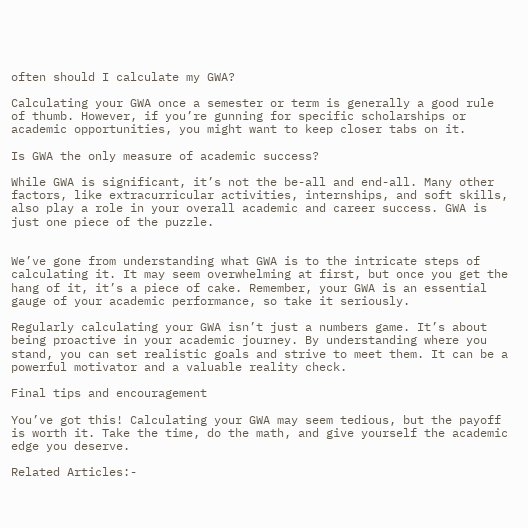often should I calculate my GWA?

Calculating your GWA once a semester or term is generally a good rule of thumb. However, if you’re gunning for specific scholarships or academic opportunities, you might want to keep closer tabs on it.

Is GWA the only measure of academic success?

While GWA is significant, it’s not the be-all and end-all. Many other factors, like extracurricular activities, internships, and soft skills, also play a role in your overall academic and career success. GWA is just one piece of the puzzle.


We’ve gone from understanding what GWA is to the intricate steps of calculating it. It may seem overwhelming at first, but once you get the hang of it, it’s a piece of cake. Remember, your GWA is an essential gauge of your academic performance, so take it seriously.

Regularly calculating your GWA isn’t just a numbers game. It’s about being proactive in your academic journey. By understanding where you stand, you can set realistic goals and strive to meet them. It can be a powerful motivator and a valuable reality check.

Final tips and encouragement

You’ve got this! Calculating your GWA may seem tedious, but the payoff is worth it. Take the time, do the math, and give yourself the academic edge you deserve.

Related Articles:-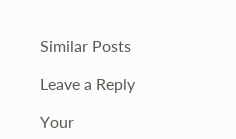Similar Posts

Leave a Reply

Your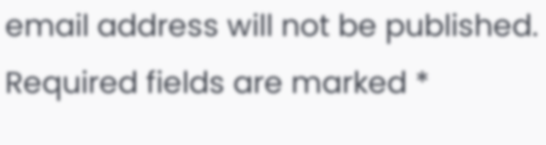email address will not be published. Required fields are marked *